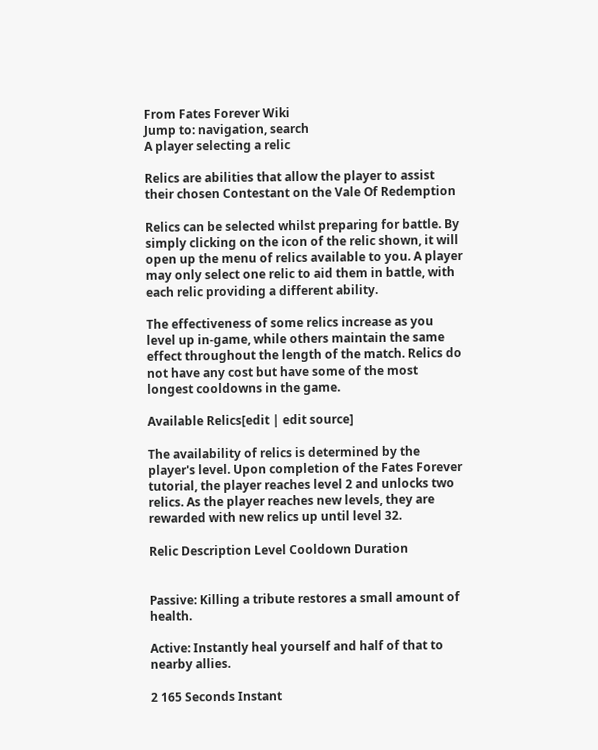From Fates Forever Wiki
Jump to: navigation, search
A player selecting a relic

Relics are abilities that allow the player to assist their chosen Contestant on the Vale Of Redemption

Relics can be selected whilst preparing for battle. By simply clicking on the icon of the relic shown, it will open up the menu of relics available to you. A player may only select one relic to aid them in battle, with each relic providing a different ability.

The effectiveness of some relics increase as you level up in-game, while others maintain the same effect throughout the length of the match. Relics do not have any cost but have some of the most longest cooldowns in the game.

Available Relics[edit | edit source]

The availability of relics is determined by the player's level. Upon completion of the Fates Forever tutorial, the player reaches level 2 and unlocks two relics. As the player reaches new levels, they are rewarded with new relics up until level 32.

Relic Description Level Cooldown Duration


Passive: Killing a tribute restores a small amount of health.

Active: Instantly heal yourself and half of that to nearby allies.

2 165 Seconds Instant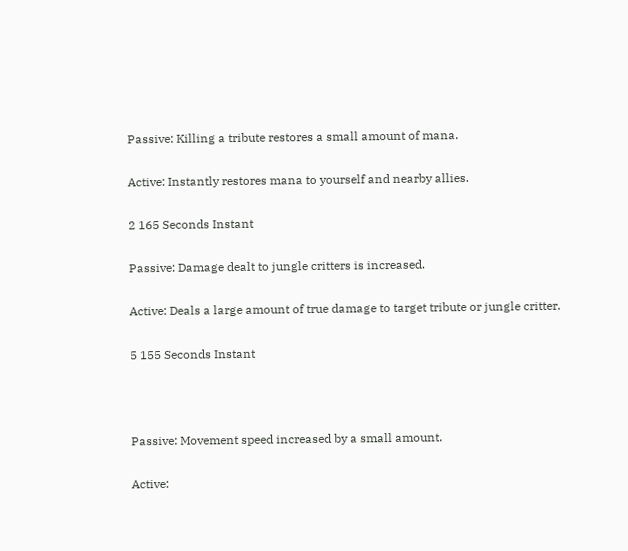Passive: Killing a tribute restores a small amount of mana.

Active: Instantly restores mana to yourself and nearby allies.

2 165 Seconds Instant

Passive: Damage dealt to jungle critters is increased.

Active: Deals a large amount of true damage to target tribute or jungle critter.

5 155 Seconds Instant



Passive: Movement speed increased by a small amount.

Active: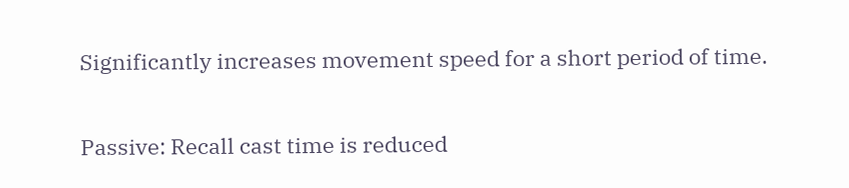Significantly increases movement speed for a short period of time.


Passive: Recall cast time is reduced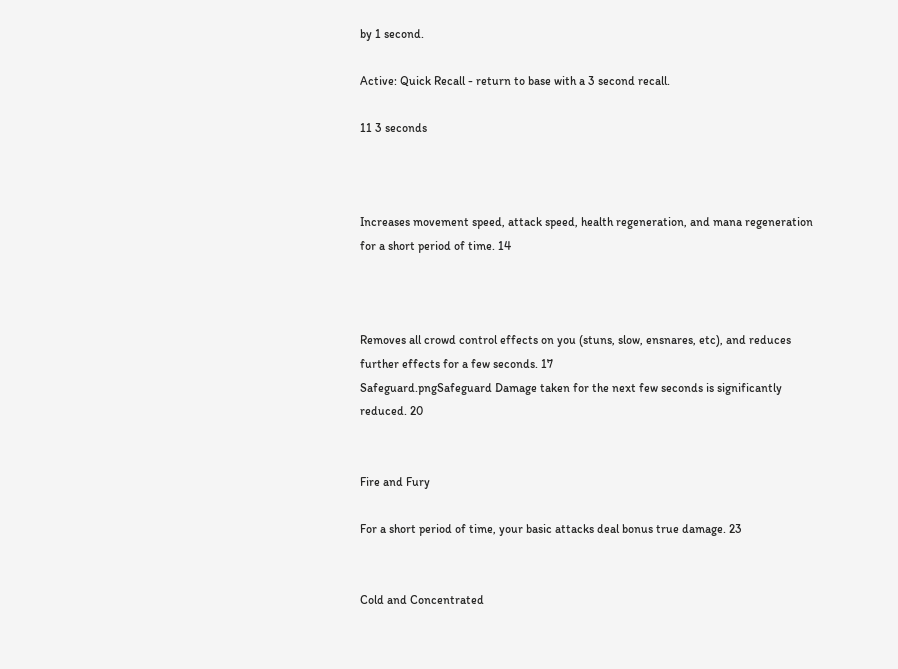by 1 second.

Active: Quick Recall - return to base with a 3 second recall.

11 3 seconds



Increases movement speed, attack speed, health regeneration, and mana regeneration for a short period of time. 14



Removes all crowd control effects on you (stuns, slow, ensnares, etc), and reduces further effects for a few seconds. 17
Safeguard.pngSafeguard Damage taken for the next few seconds is significantly reduced. 20


Fire and Fury

For a short period of time, your basic attacks deal bonus true damage. 23


Cold and Concentrated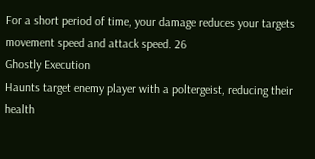For a short period of time, your damage reduces your targets movement speed and attack speed. 26
Ghostly Execution
Haunts target enemy player with a poltergeist, reducing their health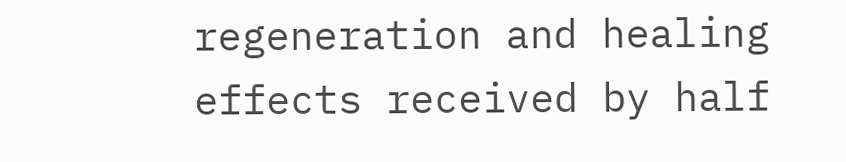regeneration and healing effects received by half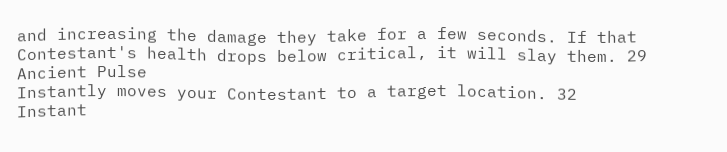and increasing the damage they take for a few seconds. If that Contestant's health drops below critical, it will slay them. 29
Ancient Pulse
Instantly moves your Contestant to a target location. 32 Instant